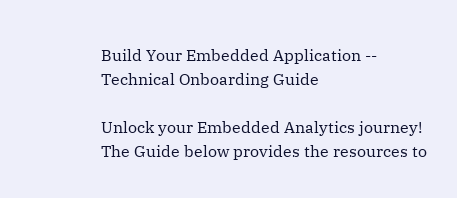Build Your Embedded Application -- Technical Onboarding Guide

Unlock your Embedded Analytics journey! The Guide below provides the resources to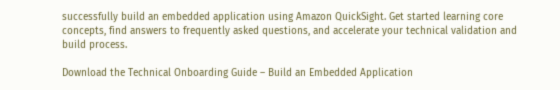successfully build an embedded application using Amazon QuickSight. Get started learning core concepts, find answers to frequently asked questions, and accelerate your technical validation and build process.

Download the Technical Onboarding Guide – Build an Embedded Application